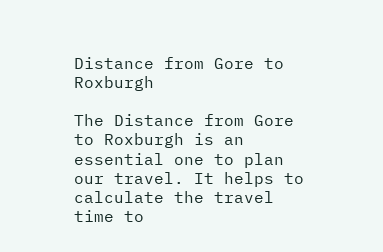Distance from Gore to Roxburgh

The Distance from Gore to Roxburgh is an essential one to plan our travel. It helps to calculate the travel time to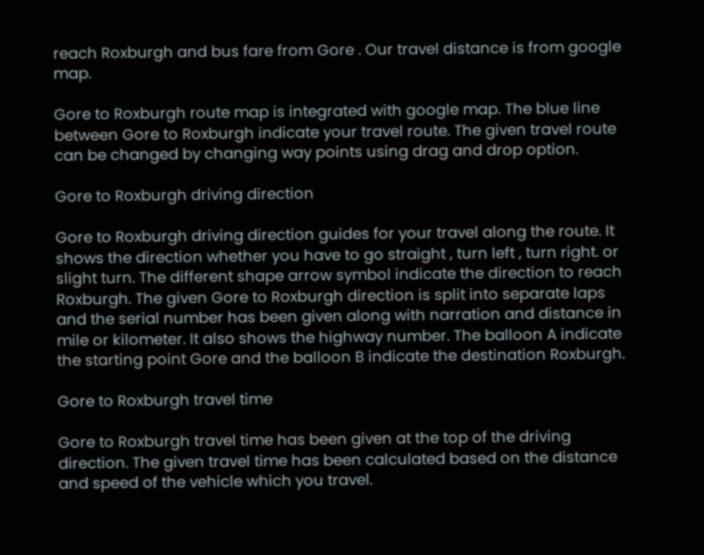reach Roxburgh and bus fare from Gore . Our travel distance is from google map.

Gore to Roxburgh route map is integrated with google map. The blue line between Gore to Roxburgh indicate your travel route. The given travel route can be changed by changing way points using drag and drop option.

Gore to Roxburgh driving direction

Gore to Roxburgh driving direction guides for your travel along the route. It shows the direction whether you have to go straight , turn left , turn right. or slight turn. The different shape arrow symbol indicate the direction to reach Roxburgh. The given Gore to Roxburgh direction is split into separate laps and the serial number has been given along with narration and distance in mile or kilometer. It also shows the highway number. The balloon A indicate the starting point Gore and the balloon B indicate the destination Roxburgh.

Gore to Roxburgh travel time

Gore to Roxburgh travel time has been given at the top of the driving direction. The given travel time has been calculated based on the distance and speed of the vehicle which you travel.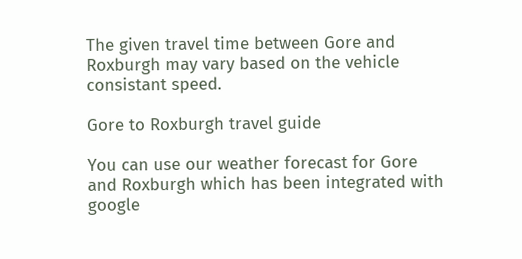The given travel time between Gore and Roxburgh may vary based on the vehicle consistant speed.

Gore to Roxburgh travel guide

You can use our weather forecast for Gore and Roxburgh which has been integrated with google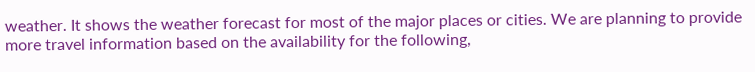weather. It shows the weather forecast for most of the major places or cities. We are planning to provide more travel information based on the availability for the following,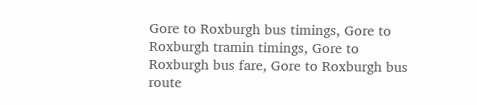Gore to Roxburgh bus timings, Gore to Roxburgh tramin timings, Gore to Roxburgh bus fare, Gore to Roxburgh bus route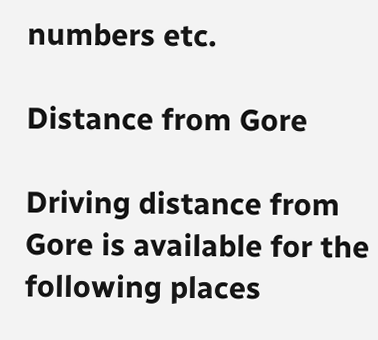numbers etc.

Distance from Gore

Driving distance from Gore is available for the following places